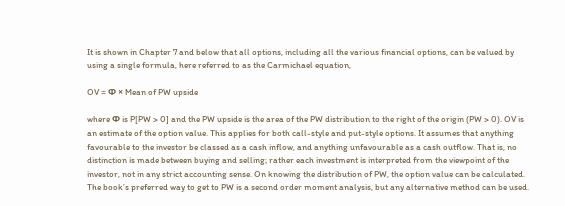It is shown in Chapter 7 and below that all options, including all the various financial options, can be valued by using a single formula, here referred to as the Carmichael equation,

OV = Φ × Mean of PW upside

where Φ is P[PW > 0] and the PW upside is the area of the PW distribution to the right of the origin (PW > 0). OV is an estimate of the option value. This applies for both call-style and put-style options. It assumes that anything favourable to the investor be classed as a cash inflow, and anything unfavourable as a cash outflow. That is, no distinction is made between buying and selling; rather each investment is interpreted from the viewpoint of the investor, not in any strict accounting sense. On knowing the distribution of PW, the option value can be calculated. The book’s preferred way to get to PW is a second order moment analysis, but any alternative method can be used.